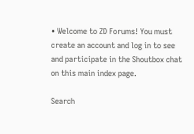• Welcome to ZD Forums! You must create an account and log in to see and participate in the Shoutbox chat on this main index page.

Search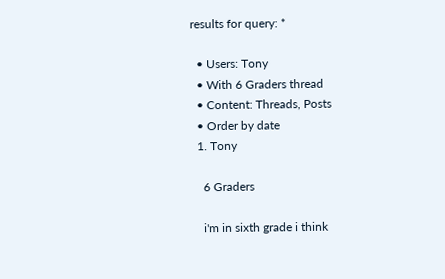results for query: *

  • Users: Tony
  • With 6 Graders thread
  • Content: Threads, Posts
  • Order by date
  1. Tony

    6 Graders

    i'm in sixth grade i think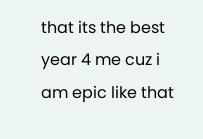that its the best year 4 me cuz i am epic like that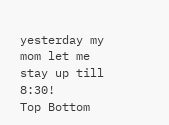yesterday my mom let me stay up till 8:30!
Top Bottom